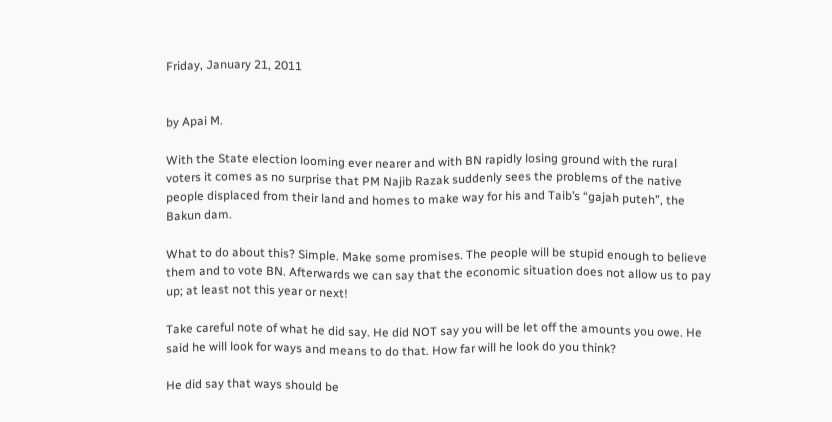Friday, January 21, 2011


by Apai M.

With the State election looming ever nearer and with BN rapidly losing ground with the rural voters it comes as no surprise that PM Najib Razak suddenly sees the problems of the native people displaced from their land and homes to make way for his and Taib’s “gajah puteh”, the Bakun dam.

What to do about this? Simple. Make some promises. The people will be stupid enough to believe them and to vote BN. Afterwards we can say that the economic situation does not allow us to pay up; at least not this year or next!

Take careful note of what he did say. He did NOT say you will be let off the amounts you owe. He said he will look for ways and means to do that. How far will he look do you think?

He did say that ways should be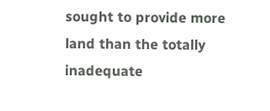sought to provide more land than the totally inadequate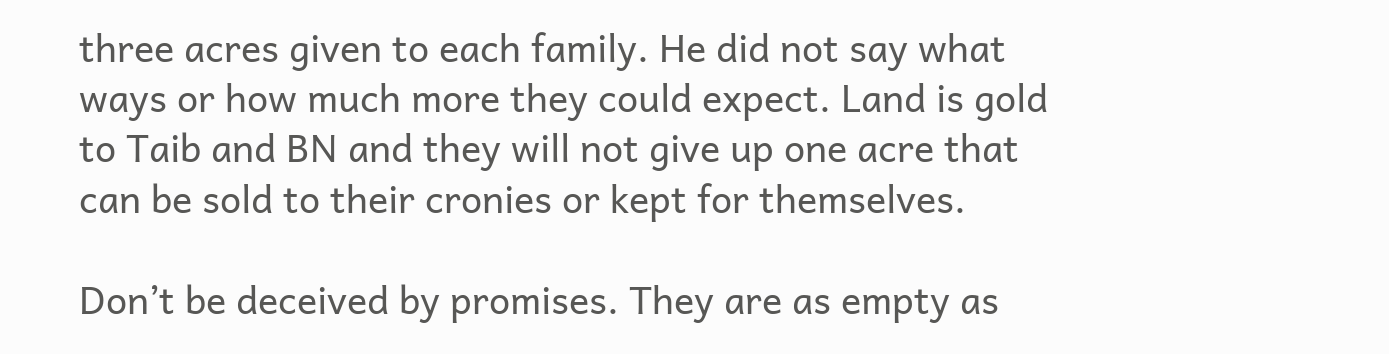three acres given to each family. He did not say what ways or how much more they could expect. Land is gold to Taib and BN and they will not give up one acre that can be sold to their cronies or kept for themselves.

Don’t be deceived by promises. They are as empty as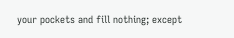your pockets and fill nothing; except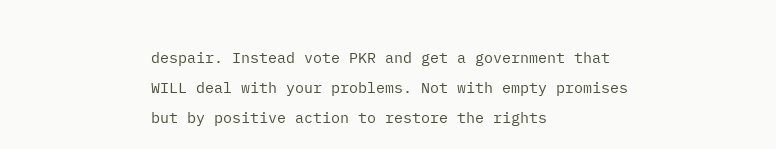despair. Instead vote PKR and get a government that WILL deal with your problems. Not with empty promises but by positive action to restore the rights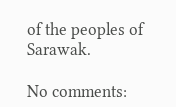of the peoples of Sarawak.

No comments: